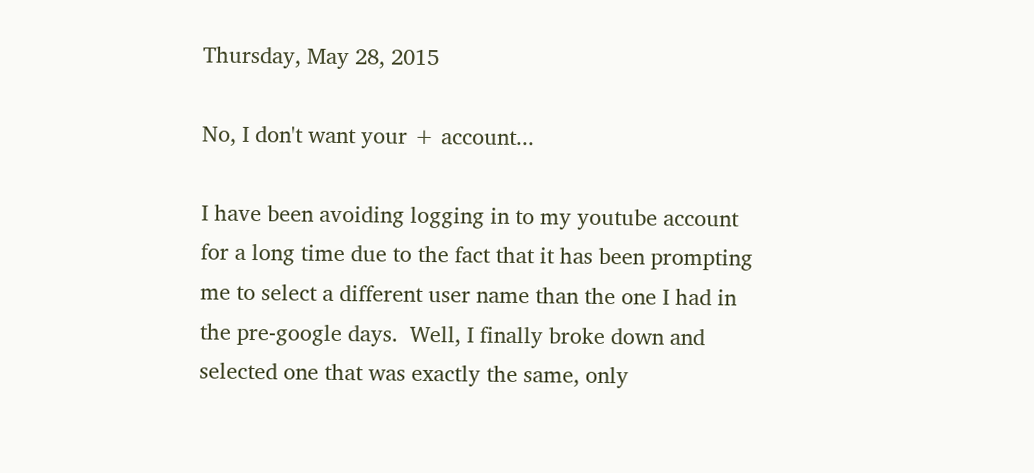Thursday, May 28, 2015

No, I don't want your + account...

I have been avoiding logging in to my youtube account for a long time due to the fact that it has been prompting me to select a different user name than the one I had in the pre-google days.  Well, I finally broke down and selected one that was exactly the same, only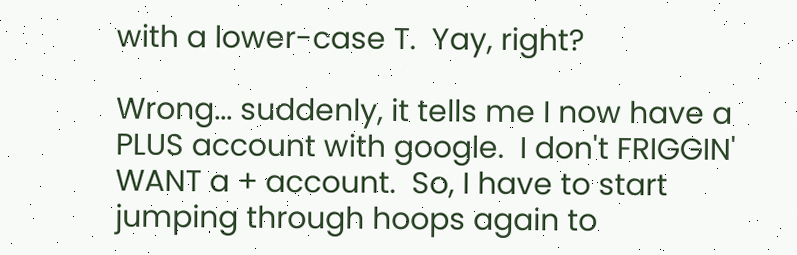with a lower-case T.  Yay, right?

Wrong... suddenly, it tells me I now have a PLUS account with google.  I don't FRIGGIN' WANT a + account.  So, I have to start jumping through hoops again to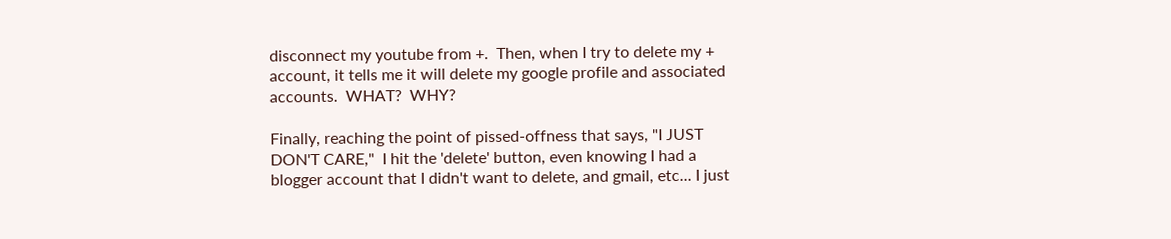disconnect my youtube from +.  Then, when I try to delete my + account, it tells me it will delete my google profile and associated accounts.  WHAT?  WHY?

Finally, reaching the point of pissed-offness that says, "I JUST DON'T CARE,"  I hit the 'delete' button, even knowing I had a blogger account that I didn't want to delete, and gmail, etc... I just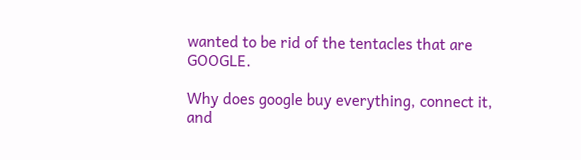wanted to be rid of the tentacles that are GOOGLE.

Why does google buy everything, connect it, and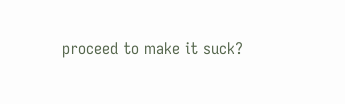proceed to make it suck?